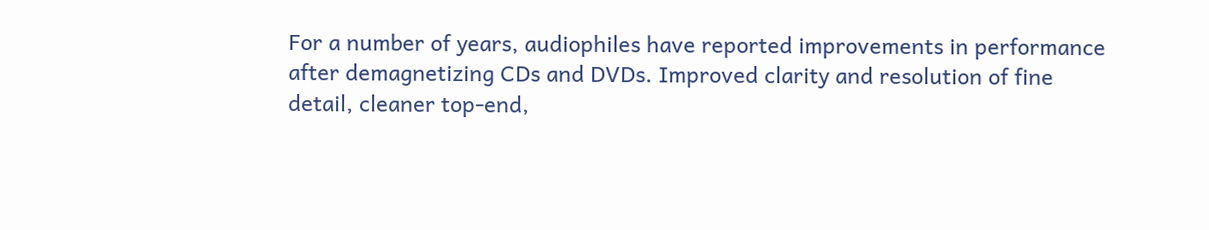For a number of years, audiophiles have reported improvements in performance after demagnetizing CDs and DVDs. Improved clarity and resolution of fine detail, cleaner top-end,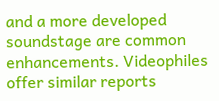and a more developed soundstage are common enhancements. Videophiles offer similar reports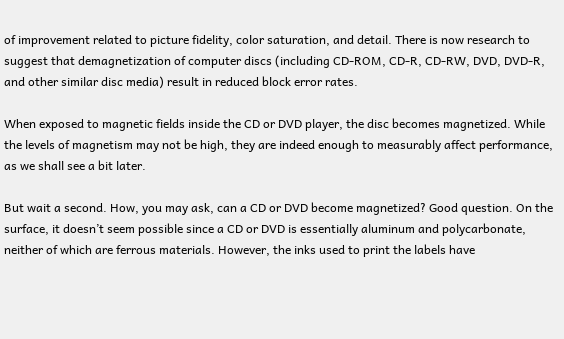of improvement related to picture fidelity, color saturation, and detail. There is now research to suggest that demagnetization of computer discs (including CD-ROM, CD-R, CD-RW, DVD, DVD-R, and other similar disc media) result in reduced block error rates.

When exposed to magnetic fields inside the CD or DVD player, the disc becomes magnetized. While the levels of magnetism may not be high, they are indeed enough to measurably affect performance, as we shall see a bit later.

But wait a second. How, you may ask, can a CD or DVD become magnetized? Good question. On the surface, it doesn’t seem possible since a CD or DVD is essentially aluminum and polycarbonate, neither of which are ferrous materials. However, the inks used to print the labels have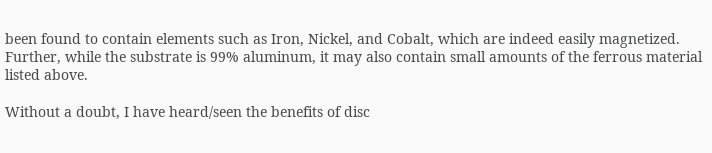been found to contain elements such as Iron, Nickel, and Cobalt, which are indeed easily magnetized. Further, while the substrate is 99% aluminum, it may also contain small amounts of the ferrous material listed above.

Without a doubt, I have heard/seen the benefits of disc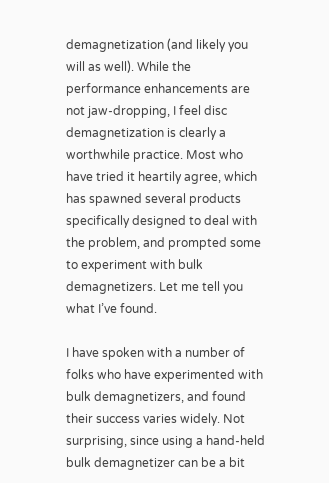demagnetization (and likely you will as well). While the performance enhancements are not jaw-dropping, I feel disc demagnetization is clearly a worthwhile practice. Most who have tried it heartily agree, which has spawned several products specifically designed to deal with the problem, and prompted some to experiment with bulk demagnetizers. Let me tell you what I’ve found.

I have spoken with a number of folks who have experimented with bulk demagnetizers, and found their success varies widely. Not surprising, since using a hand-held bulk demagnetizer can be a bit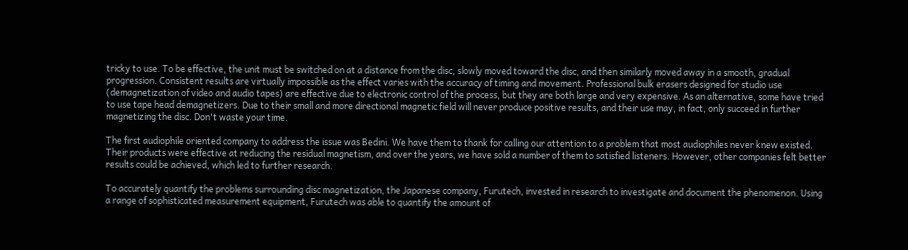tricky to use. To be effective, the unit must be switched on at a distance from the disc, slowly moved toward the disc, and then similarly moved away in a smooth, gradual progression. Consistent results are virtually impossible as the effect varies with the accuracy of timing and movement. Professional bulk erasers designed for studio use (demagnetization of video and audio tapes) are effective due to electronic control of the process, but they are both large and very expensive. As an alternative, some have tried to use tape head demagnetizers. Due to their small and more directional magnetic field will never produce positive results, and their use may, in fact, only succeed in further magnetizing the disc. Don't waste your time.

The first audiophile oriented company to address the issue was Bedini. We have them to thank for calling our attention to a problem that most audiophiles never knew existed. Their products were effective at reducing the residual magnetism, and over the years, we have sold a number of them to satisfied listeners. However, other companies felt better results could be achieved, which led to further research.

To accurately quantify the problems surrounding disc magnetization, the Japanese company, Furutech, invested in research to investigate and document the phenomenon. Using a range of sophisticated measurement equipment, Furutech was able to quantify the amount of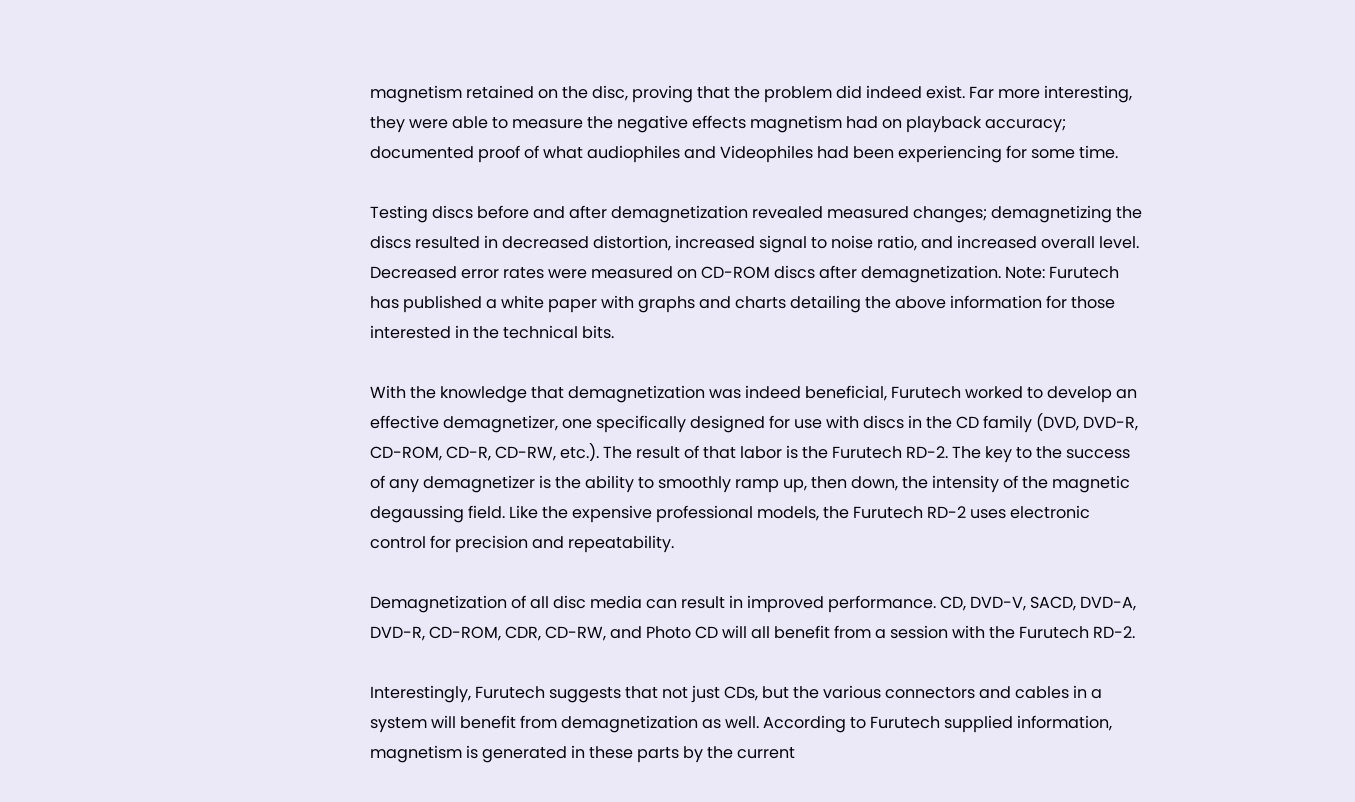magnetism retained on the disc, proving that the problem did indeed exist. Far more interesting, they were able to measure the negative effects magnetism had on playback accuracy; documented proof of what audiophiles and Videophiles had been experiencing for some time.

Testing discs before and after demagnetization revealed measured changes; demagnetizing the discs resulted in decreased distortion, increased signal to noise ratio, and increased overall level. Decreased error rates were measured on CD-ROM discs after demagnetization. Note: Furutech has published a white paper with graphs and charts detailing the above information for those interested in the technical bits.

With the knowledge that demagnetization was indeed beneficial, Furutech worked to develop an effective demagnetizer, one specifically designed for use with discs in the CD family (DVD, DVD-R, CD-ROM, CD-R, CD-RW, etc.). The result of that labor is the Furutech RD-2. The key to the success of any demagnetizer is the ability to smoothly ramp up, then down, the intensity of the magnetic degaussing field. Like the expensive professional models, the Furutech RD-2 uses electronic control for precision and repeatability.

Demagnetization of all disc media can result in improved performance. CD, DVD-V, SACD, DVD-A, DVD-R, CD-ROM, CDR, CD-RW, and Photo CD will all benefit from a session with the Furutech RD-2.

Interestingly, Furutech suggests that not just CDs, but the various connectors and cables in a system will benefit from demagnetization as well. According to Furutech supplied information, magnetism is generated in these parts by the current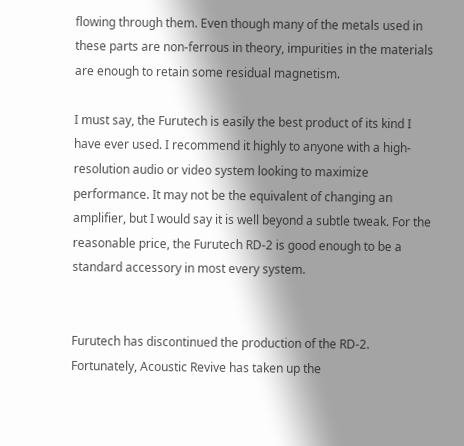flowing through them. Even though many of the metals used in these parts are non-ferrous in theory, impurities in the materials are enough to retain some residual magnetism.

I must say, the Furutech is easily the best product of its kind I have ever used. I recommend it highly to anyone with a high-resolution audio or video system looking to maximize performance. It may not be the equivalent of changing an amplifier, but I would say it is well beyond a subtle tweak. For the reasonable price, the Furutech RD-2 is good enough to be a standard accessory in most every system.


Furutech has discontinued the production of the RD-2. Fortunately, Acoustic Revive has taken up the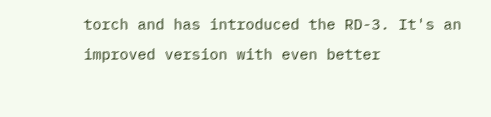torch and has introduced the RD-3. It's an improved version with even better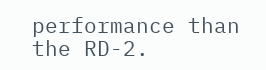performance than the RD-2.